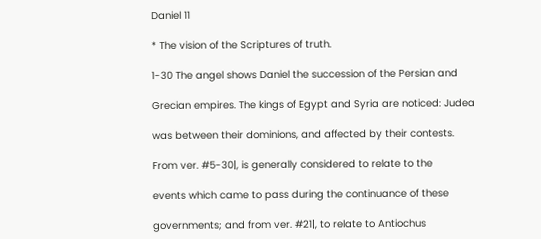Daniel 11

* The vision of the Scriptures of truth.

1-30 The angel shows Daniel the succession of the Persian and

Grecian empires. The kings of Egypt and Syria are noticed: Judea

was between their dominions, and affected by their contests.

From ver. #5-30|, is generally considered to relate to the

events which came to pass during the continuance of these

governments; and from ver. #21|, to relate to Antiochus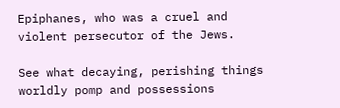Epiphanes, who was a cruel and violent persecutor of the Jews.

See what decaying, perishing things worldly pomp and possessions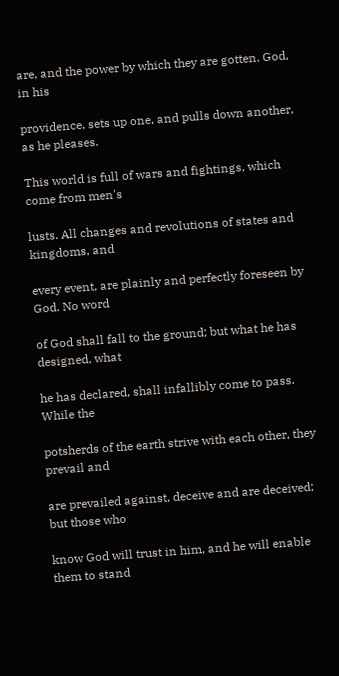are, and the power by which they are gotten. God, in his

providence, sets up one, and pulls down another, as he pleases.

This world is full of wars and fightings, which come from men's

lusts. All changes and revolutions of states and kingdoms, and

every event, are plainly and perfectly foreseen by God. No word

of God shall fall to the ground; but what he has designed, what

he has declared, shall infallibly come to pass. While the

potsherds of the earth strive with each other, they prevail and

are prevailed against, deceive and are deceived; but those who

know God will trust in him, and he will enable them to stand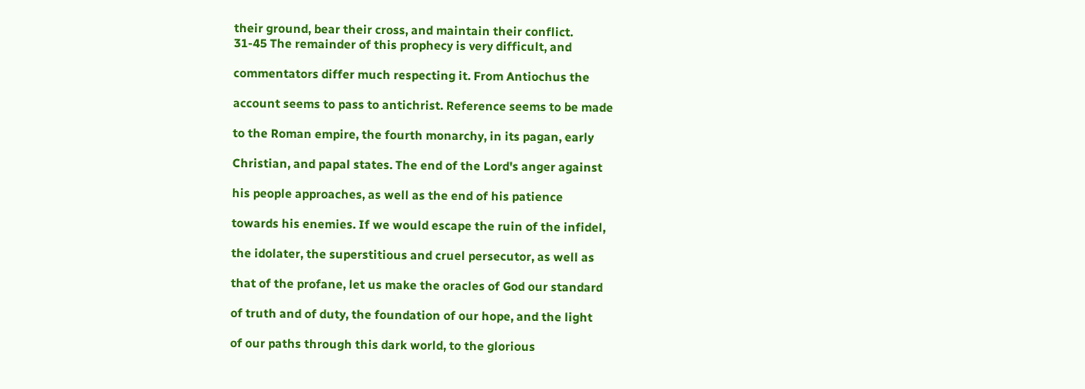their ground, bear their cross, and maintain their conflict.
31-45 The remainder of this prophecy is very difficult, and

commentators differ much respecting it. From Antiochus the

account seems to pass to antichrist. Reference seems to be made

to the Roman empire, the fourth monarchy, in its pagan, early

Christian, and papal states. The end of the Lord's anger against

his people approaches, as well as the end of his patience

towards his enemies. If we would escape the ruin of the infidel,

the idolater, the superstitious and cruel persecutor, as well as

that of the profane, let us make the oracles of God our standard

of truth and of duty, the foundation of our hope, and the light

of our paths through this dark world, to the glorious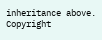inheritance above.
Copyright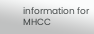information for MHCC